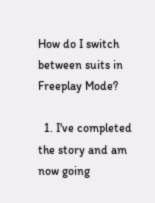How do I switch between suits in Freeplay Mode?

  1. I've completed the story and am now going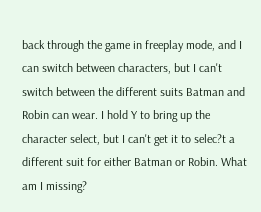back through the game in freeplay mode, and I can switch between characters, but I can't switch between the different suits Batman and Robin can wear. I hold Y to bring up the character select, but I can't get it to selec?t a different suit for either Batman or Robin. What am I missing?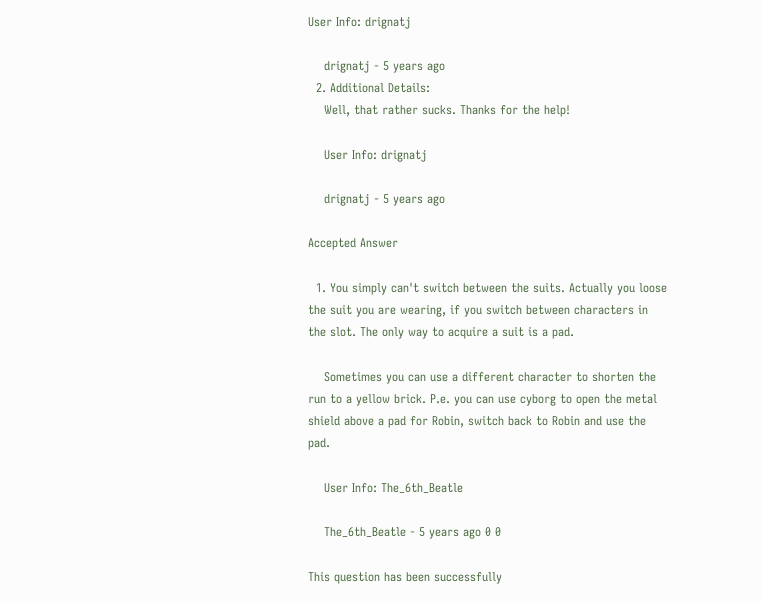User Info: drignatj

    drignatj - 5 years ago
  2. Additional Details:
    Well, that rather sucks. Thanks for the help!

    User Info: drignatj

    drignatj - 5 years ago

Accepted Answer

  1. You simply can't switch between the suits. Actually you loose the suit you are wearing, if you switch between characters in the slot. The only way to acquire a suit is a pad.

    Sometimes you can use a different character to shorten the run to a yellow brick. P.e. you can use cyborg to open the metal shield above a pad for Robin, switch back to Robin and use the pad.

    User Info: The_6th_Beatle

    The_6th_Beatle - 5 years ago 0 0

This question has been successfully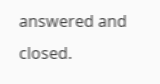answered and closed.